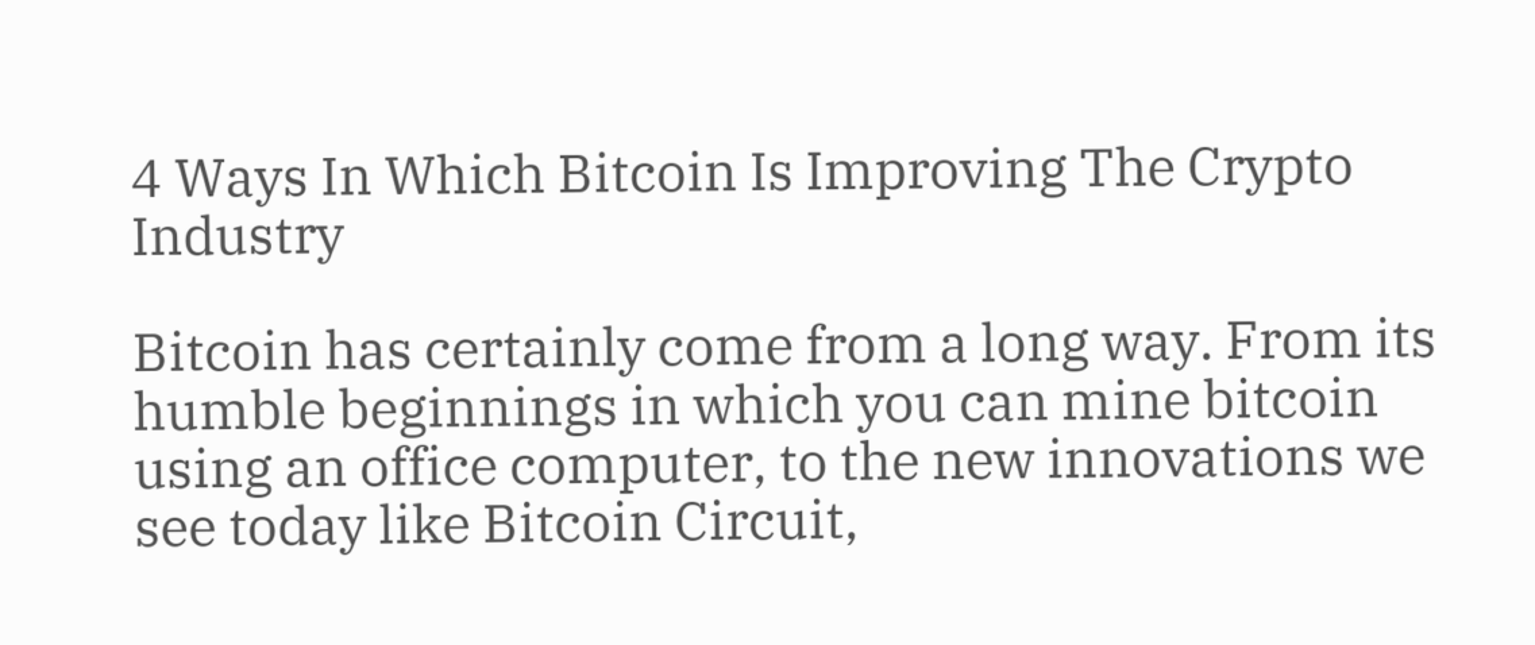4 Ways In Which Bitcoin Is Improving The Crypto Industry

Bitcoin has certainly come from a long way. From its humble beginnings in which you can mine bitcoin using an office computer, to the new innovations we see today like Bitcoin Circuit,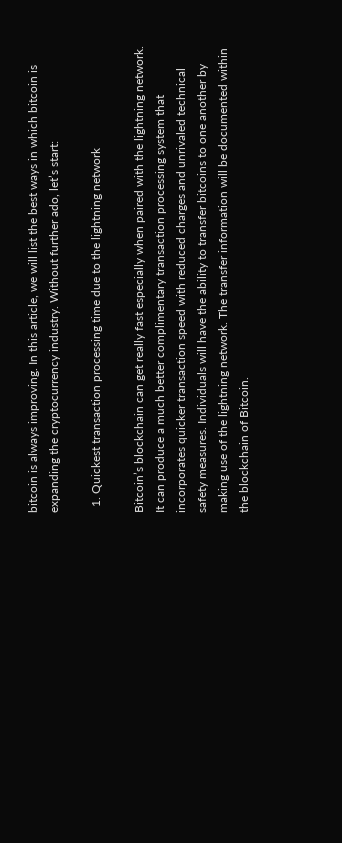bitcoin is always improving. In this article, we will list the best ways in which bitcoin is expanding the cryptocurrency industry. Without further ado, let’s start:

  1. Quickest transaction processing time due to the lightning network

Bitcoin’s blockchain can get really fast especially when paired with the lightning network. It can produce a much better complimentary transaction processing system that incorporates quicker transaction speed with reduced charges and unrivaled technical safety measures. Individuals will have the ability to transfer bitcoins to one another by making use of the lightning network. The transfer information will be documented within the blockchain of Bitcoin.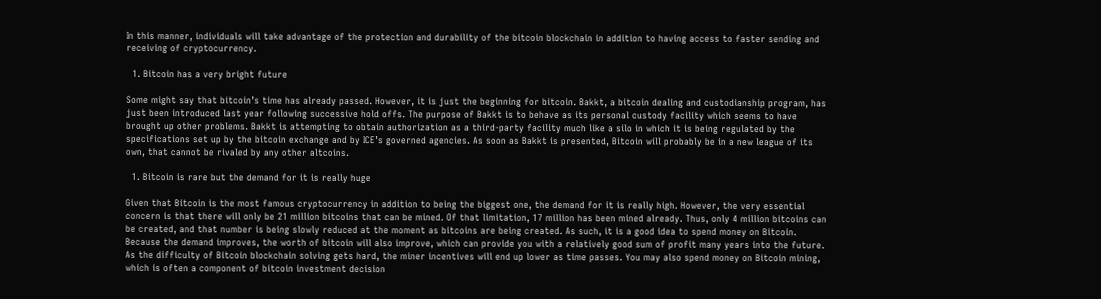In this manner, individuals will take advantage of the protection and durability of the bitcoin blockchain in addition to having access to faster sending and receiving of cryptocurrency.

  1. Bitcoin has a very bright future

Some might say that bitcoin’s time has already passed. However, it is just the beginning for bitcoin. Bakkt, a bitcoin dealing and custodianship program, has just been introduced last year following successive hold offs. The purpose of Bakkt is to behave as its personal custody facility which seems to have brought up other problems. Bakkt is attempting to obtain authorization as a third-party facility much like a silo in which it is being regulated by the specifications set up by the bitcoin exchange and by ICE’s governed agencies. As soon as Bakkt is presented, Bitcoin will probably be in a new league of its own, that cannot be rivaled by any other altcoins.

  1. Bitcoin is rare but the demand for it is really huge

Given that Bitcoin is the most famous cryptocurrency in addition to being the biggest one, the demand for it is really high. However, the very essential concern is that there will only be 21 million bitcoins that can be mined. Of that limitation, 17 million has been mined already. Thus, only 4 million bitcoins can be created, and that number is being slowly reduced at the moment as bitcoins are being created. As such, it is a good idea to spend money on Bitcoin. Because the demand improves, the worth of bitcoin will also improve, which can provide you with a relatively good sum of profit many years into the future. As the difficulty of Bitcoin blockchain solving gets hard, the miner incentives will end up lower as time passes. You may also spend money on Bitcoin mining, which is often a component of bitcoin investment decision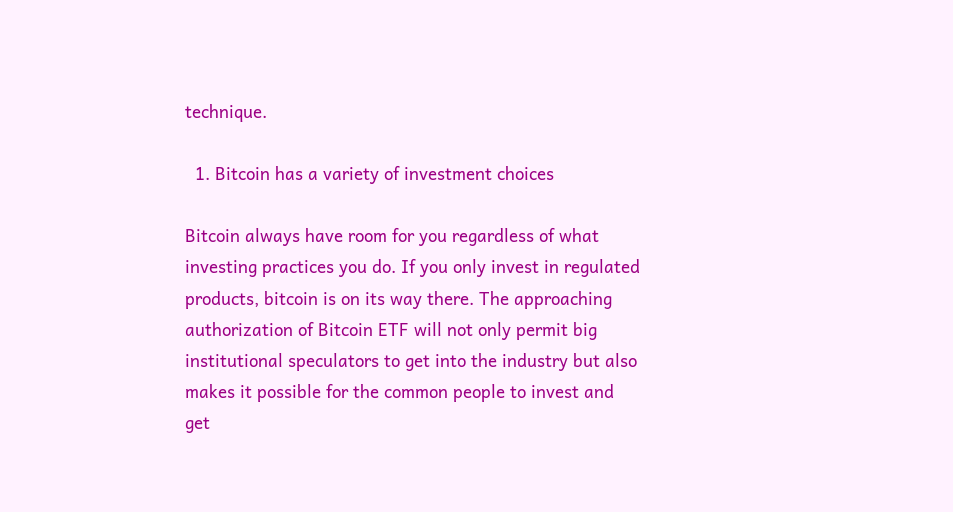technique.

  1. Bitcoin has a variety of investment choices

Bitcoin always have room for you regardless of what investing practices you do. If you only invest in regulated products, bitcoin is on its way there. The approaching authorization of Bitcoin ETF will not only permit big institutional speculators to get into the industry but also makes it possible for the common people to invest and get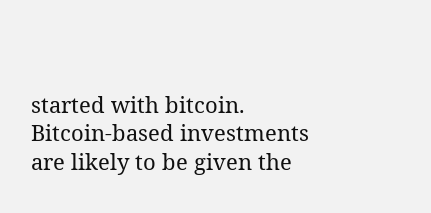started with bitcoin. Bitcoin-based investments are likely to be given the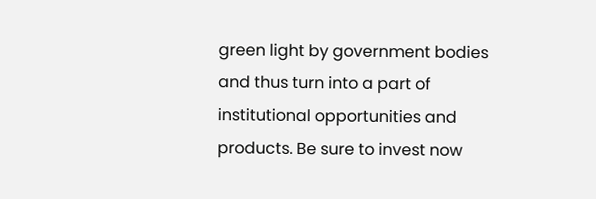green light by government bodies and thus turn into a part of institutional opportunities and products. Be sure to invest now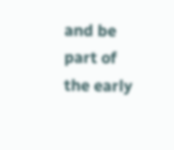and be part of the early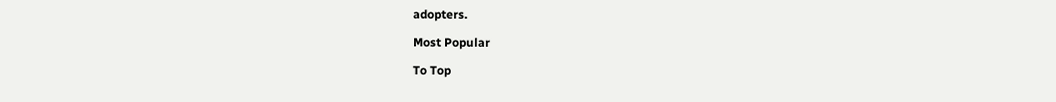adopters.

Most Popular

To Top